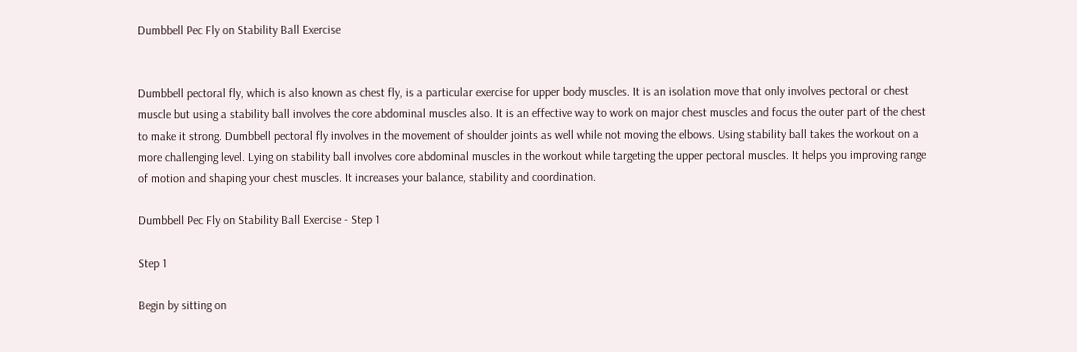Dumbbell Pec Fly on Stability Ball Exercise


Dumbbell pectoral fly, which is also known as chest fly, is a particular exercise for upper body muscles. It is an isolation move that only involves pectoral or chest muscle but using a stability ball involves the core abdominal muscles also. It is an effective way to work on major chest muscles and focus the outer part of the chest to make it strong. Dumbbell pectoral fly involves in the movement of shoulder joints as well while not moving the elbows. Using stability ball takes the workout on a more challenging level. Lying on stability ball involves core abdominal muscles in the workout while targeting the upper pectoral muscles. It helps you improving range of motion and shaping your chest muscles. It increases your balance, stability and coordination.

Dumbbell Pec Fly on Stability Ball Exercise - Step 1

Step 1

Begin by sitting on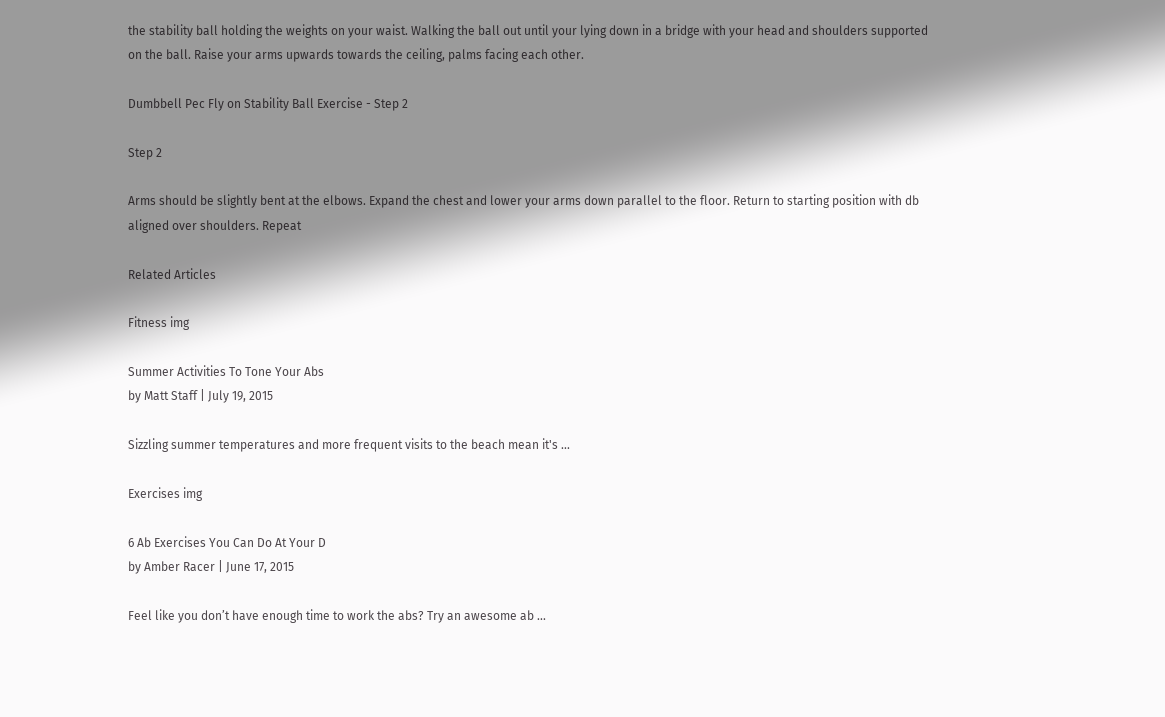the stability ball holding the weights on your waist. Walking the ball out until your lying down in a bridge with your head and shoulders supported on the ball. Raise your arms upwards towards the ceiling, palms facing each other.

Dumbbell Pec Fly on Stability Ball Exercise - Step 2

Step 2

Arms should be slightly bent at the elbows. Expand the chest and lower your arms down parallel to the floor. Return to starting position with db aligned over shoulders. Repeat

Related Articles

Fitness img

Summer Activities To Tone Your Abs
by Matt Staff | July 19, 2015

Sizzling summer temperatures and more frequent visits to the beach mean it's ...

Exercises img

6 Ab Exercises You Can Do At Your D
by Amber Racer | June 17, 2015

Feel like you don’t have enough time to work the abs? Try an awesome ab ...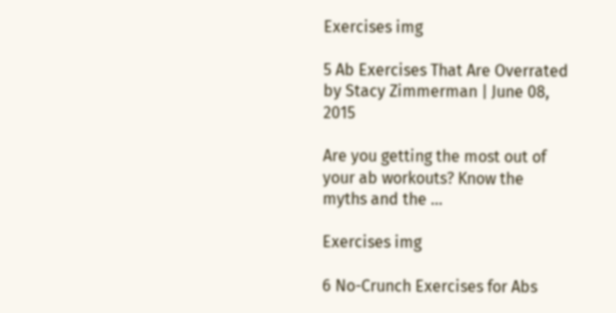Exercises img

5 Ab Exercises That Are Overrated
by Stacy Zimmerman | June 08, 2015

Are you getting the most out of your ab workouts? Know the myths and the ...

Exercises img

6 No-Crunch Exercises for Abs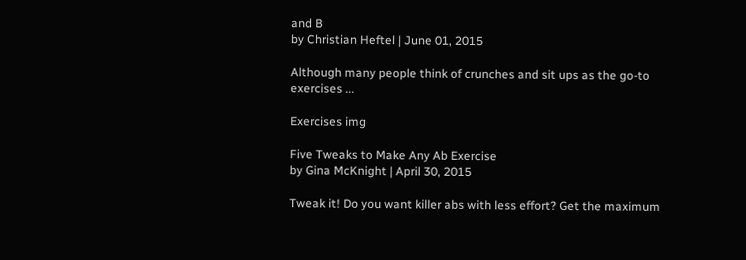and B
by Christian Heftel | June 01, 2015

Although many people think of crunches and sit ups as the go-to exercises ...

Exercises img

Five Tweaks to Make Any Ab Exercise
by Gina McKnight | April 30, 2015

Tweak it! Do you want killer abs with less effort? Get the maximum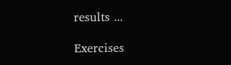results ...

Exercises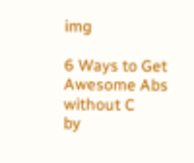img

6 Ways to Get Awesome Abs without C
by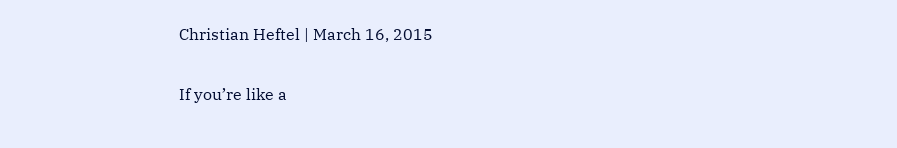Christian Heftel | March 16, 2015

If you’re like a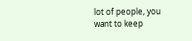lot of people, you want to keep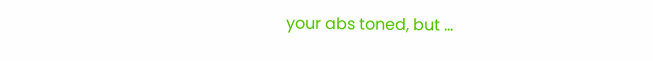your abs toned, but ...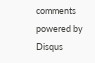comments powered by Disqus